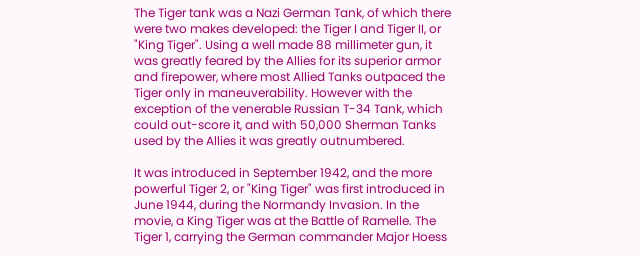The Tiger tank was a Nazi German Tank, of which there were two makes developed: the Tiger I and Tiger II, or "King Tiger". Using a well made 88 millimeter gun, it was greatly feared by the Allies for its superior armor and firepower, where most Allied Tanks outpaced the Tiger only in maneuverability. However with the exception of the venerable Russian T-34 Tank, which could out-score it, and with 50,000 Sherman Tanks used by the Allies it was greatly outnumbered.

It was introduced in September 1942, and the more powerful Tiger 2, or "King Tiger" was first introduced in June 1944, during the Normandy Invasion. In the movie, a King Tiger was at the Battle of Ramelle. The Tiger 1, carrying the German commander Major Hoess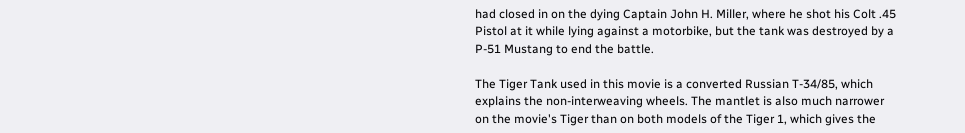had closed in on the dying Captain John H. Miller, where he shot his Colt .45 Pistol at it while lying against a motorbike, but the tank was destroyed by a P-51 Mustang to end the battle.

The Tiger Tank used in this movie is a converted Russian T-34/85, which explains the non-interweaving wheels. The mantlet is also much narrower on the movie's Tiger than on both models of the Tiger 1, which gives the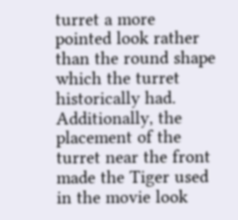turret a more pointed look rather than the round shape which the turret historically had. Additionally, the placement of the turret near the front made the Tiger used in the movie look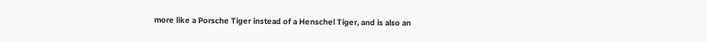more like a Porsche Tiger instead of a Henschel Tiger, and is also an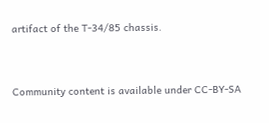artifact of the T-34/85 chassis.


Community content is available under CC-BY-SA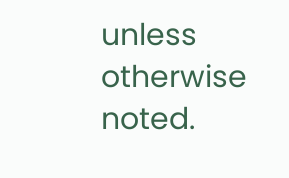unless otherwise noted.